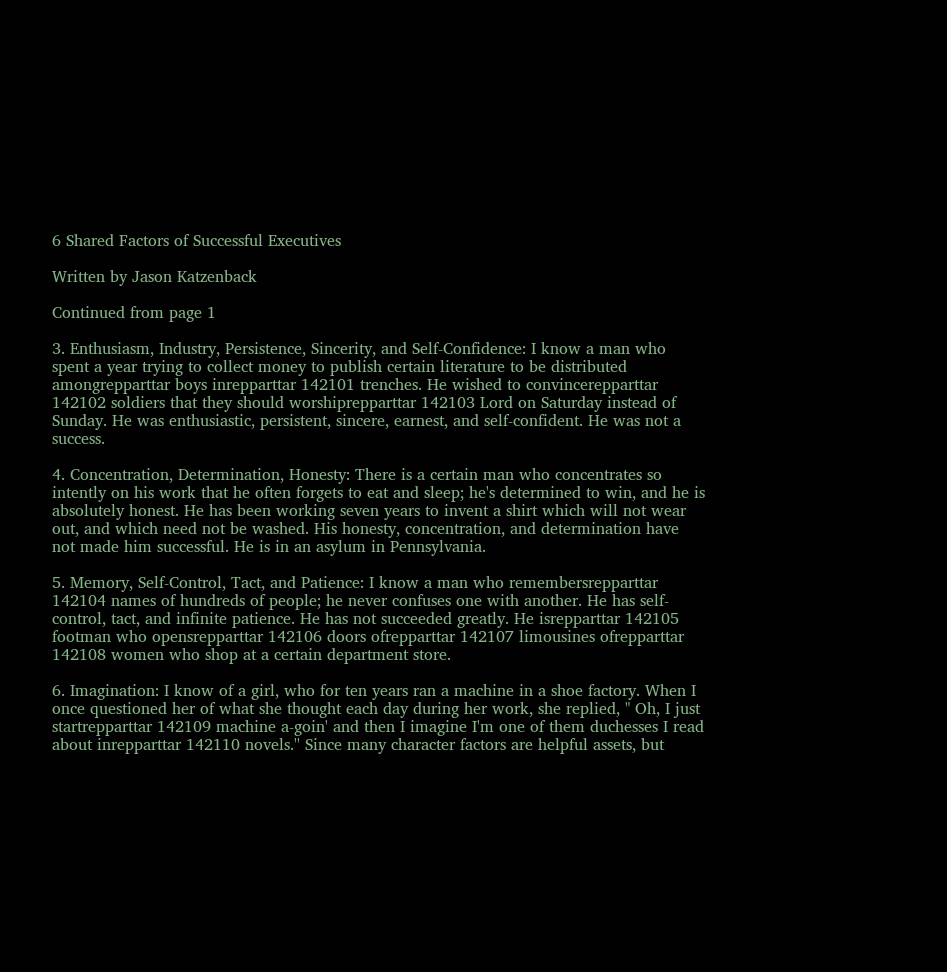6 Shared Factors of Successful Executives

Written by Jason Katzenback

Continued from page 1

3. Enthusiasm, Industry, Persistence, Sincerity, and Self-Confidence: I know a man who spent a year trying to collect money to publish certain literature to be distributed amongrepparttar boys inrepparttar 142101 trenches. He wished to convincerepparttar 142102 soldiers that they should worshiprepparttar 142103 Lord on Saturday instead of Sunday. He was enthusiastic, persistent, sincere, earnest, and self-confident. He was not a success.

4. Concentration, Determination, Honesty: There is a certain man who concentrates so intently on his work that he often forgets to eat and sleep; he's determined to win, and he is absolutely honest. He has been working seven years to invent a shirt which will not wear out, and which need not be washed. His honesty, concentration, and determination have not made him successful. He is in an asylum in Pennsylvania.

5. Memory, Self-Control, Tact, and Patience: I know a man who remembersrepparttar 142104 names of hundreds of people; he never confuses one with another. He has self-control, tact, and infinite patience. He has not succeeded greatly. He isrepparttar 142105 footman who opensrepparttar 142106 doors ofrepparttar 142107 limousines ofrepparttar 142108 women who shop at a certain department store.

6. Imagination: I know of a girl, who for ten years ran a machine in a shoe factory. When I once questioned her of what she thought each day during her work, she replied, " Oh, I just startrepparttar 142109 machine a-goin' and then I imagine I'm one of them duchesses I read about inrepparttar 142110 novels.'' Since many character factors are helpful assets, but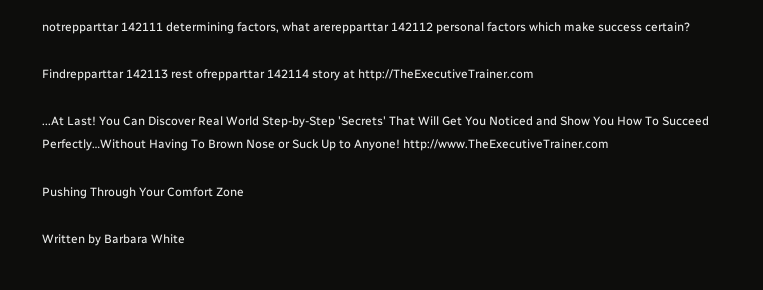notrepparttar 142111 determining factors, what arerepparttar 142112 personal factors which make success certain?

Findrepparttar 142113 rest ofrepparttar 142114 story at http://TheExecutiveTrainer.com

...At Last! You Can Discover Real World Step-by-Step 'Secrets' That Will Get You Noticed and Show You How To Succeed Perfectly…Without Having To Brown Nose or Suck Up to Anyone! http://www.TheExecutiveTrainer.com

Pushing Through Your Comfort Zone

Written by Barbara White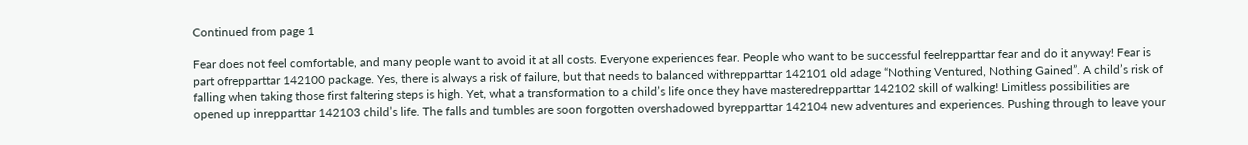Continued from page 1

Fear does not feel comfortable, and many people want to avoid it at all costs. Everyone experiences fear. People who want to be successful feelrepparttar fear and do it anyway! Fear is part ofrepparttar 142100 package. Yes, there is always a risk of failure, but that needs to balanced withrepparttar 142101 old adage “Nothing Ventured, Nothing Gained”. A child’s risk of falling when taking those first faltering steps is high. Yet, what a transformation to a child’s life once they have masteredrepparttar 142102 skill of walking! Limitless possibilities are opened up inrepparttar 142103 child’s life. The falls and tumbles are soon forgotten overshadowed byrepparttar 142104 new adventures and experiences. Pushing through to leave your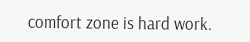comfort zone is hard work.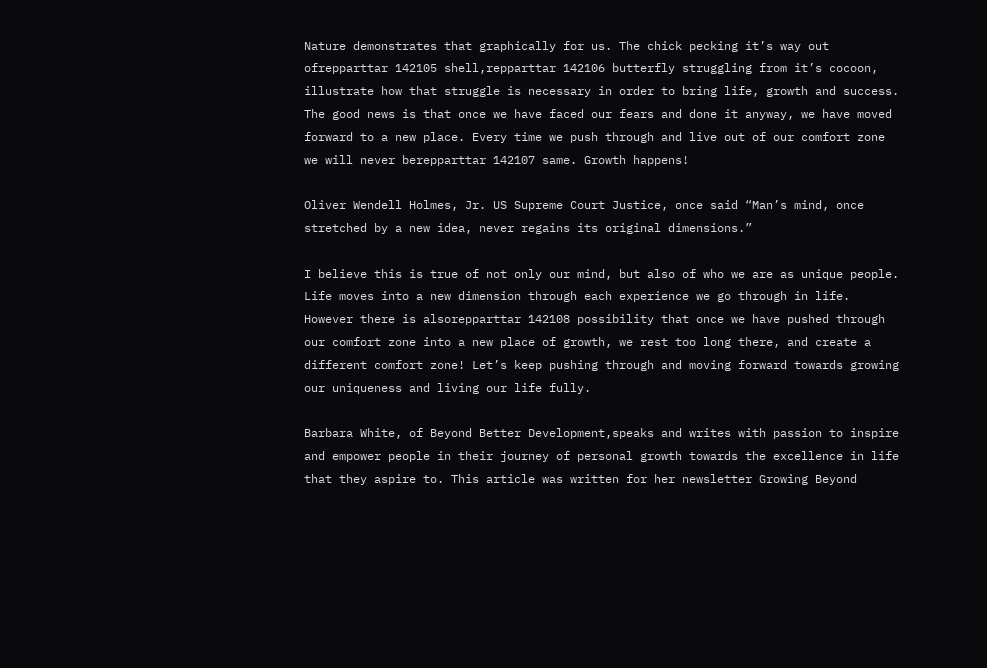Nature demonstrates that graphically for us. The chick pecking it’s way out ofrepparttar 142105 shell,repparttar 142106 butterfly struggling from it’s cocoon, illustrate how that struggle is necessary in order to bring life, growth and success. The good news is that once we have faced our fears and done it anyway, we have moved forward to a new place. Every time we push through and live out of our comfort zone we will never berepparttar 142107 same. Growth happens!

Oliver Wendell Holmes, Jr. US Supreme Court Justice, once said “Man’s mind, once stretched by a new idea, never regains its original dimensions.”

I believe this is true of not only our mind, but also of who we are as unique people. Life moves into a new dimension through each experience we go through in life. However there is alsorepparttar 142108 possibility that once we have pushed through our comfort zone into a new place of growth, we rest too long there, and create a different comfort zone! Let’s keep pushing through and moving forward towards growing our uniqueness and living our life fully.

Barbara White, of Beyond Better Development,speaks and writes with passion to inspire and empower people in their journey of personal growth towards the excellence in life that they aspire to. This article was written for her newsletter Growing Beyond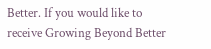Better. If you would like to receive Growing Beyond Better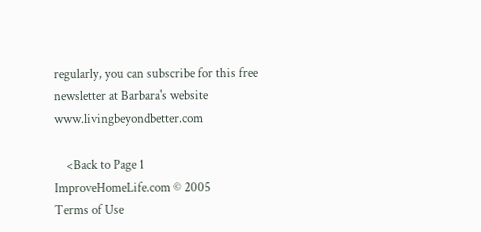regularly, you can subscribe for this free newsletter at Barbara's website www.livingbeyondbetter.com

    <Back to Page 1
ImproveHomeLife.com © 2005
Terms of Use